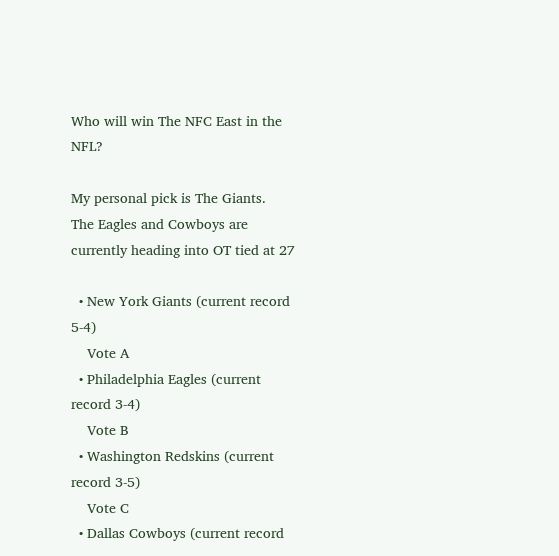Who will win The NFC East in the NFL?

My personal pick is The Giants.
The Eagles and Cowboys are currently heading into OT tied at 27

  • New York Giants (current record 5-4)
    Vote A
  • Philadelphia Eagles (current record 3-4)
    Vote B
  • Washington Redskins (current record 3-5)
    Vote C
  • Dallas Cowboys (current record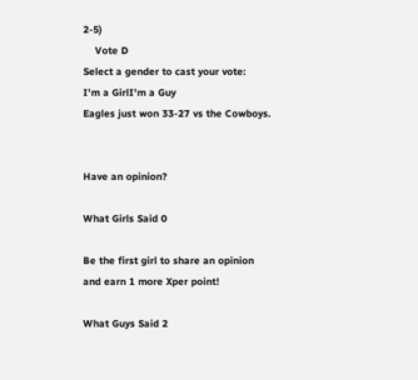2-5)
    Vote D
Select a gender to cast your vote:
I'm a GirlI'm a Guy
Eagles just won 33-27 vs the Cowboys.


Have an opinion?

What Girls Said 0

Be the first girl to share an opinion
and earn 1 more Xper point!

What Guys Said 2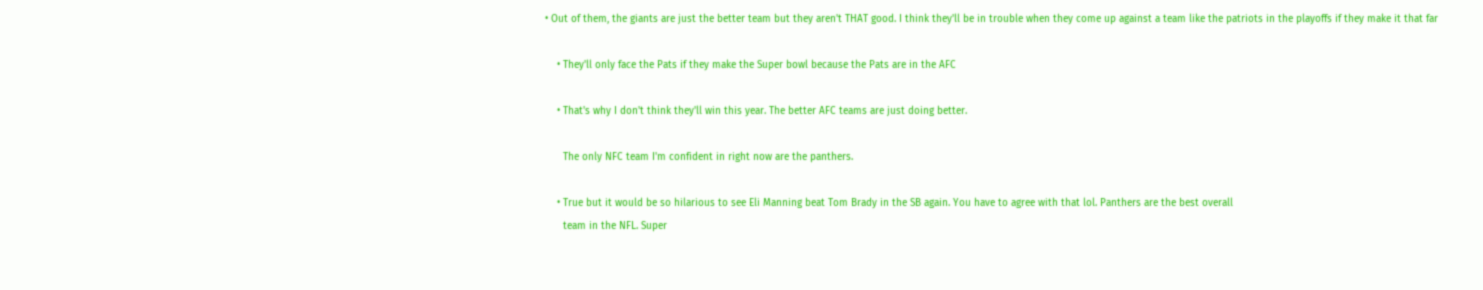• Out of them, the giants are just the better team but they aren't THAT good. I think they'll be in trouble when they come up against a team like the patriots in the playoffs if they make it that far

    • They'll only face the Pats if they make the Super bowl because the Pats are in the AFC

    • That's why I don't think they'll win this year. The better AFC teams are just doing better.

      The only NFC team I'm confident in right now are the panthers.

    • True but it would be so hilarious to see Eli Manning beat Tom Brady in the SB again. You have to agree with that lol. Panthers are the best overall
      team in the NFL. Super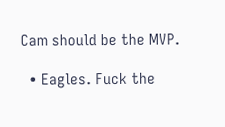Cam should be the MVP.

  • Eagles. Fuck the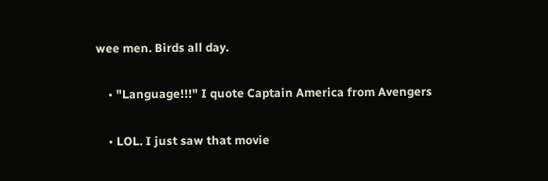wee men. Birds all day.

    • "Language!!!" I quote Captain America from Avengers

    • LOL. I just saw that movie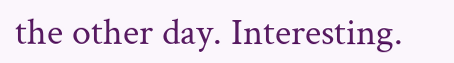the other day. Interesting.